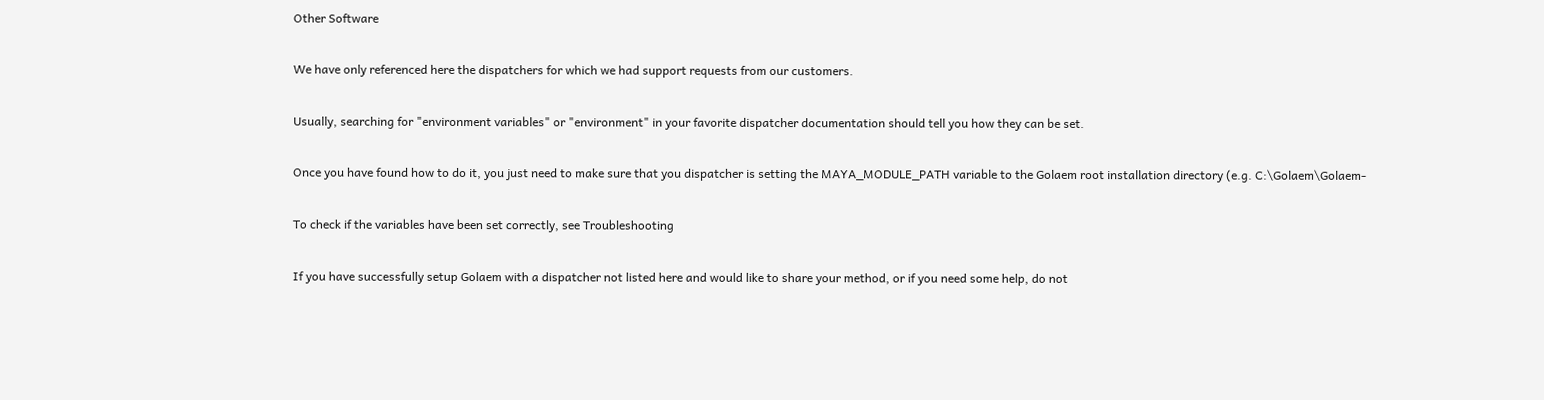Other Software

We have only referenced here the dispatchers for which we had support requests from our customers.

Usually, searching for "environment variables" or "environment" in your favorite dispatcher documentation should tell you how they can be set.

Once you have found how to do it, you just need to make sure that you dispatcher is setting the MAYA_MODULE_PATH variable to the Golaem root installation directory (e.g. C:\Golaem\Golaem-

To check if the variables have been set correctly, see Troubleshooting

If you have successfully setup Golaem with a dispatcher not listed here and would like to share your method, or if you need some help, do not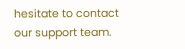hesitate to contact our support team.